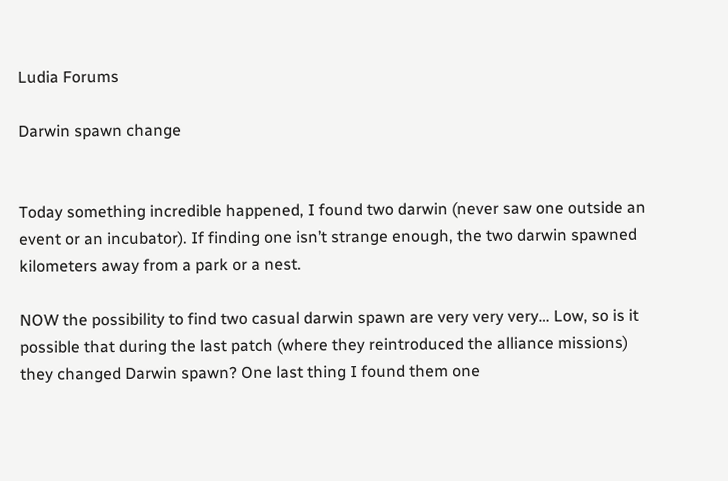Ludia Forums

Darwin spawn change


Today something incredible happened, I found two darwin (never saw one outside an event or an incubator). If finding one isn’t strange enough, the two darwin spawned kilometers away from a park or a nest.

NOW the possibility to find two casual darwin spawn are very very very… Low, so is it possible that during the last patch (where they reintroduced the alliance missions) they changed Darwin spawn? One last thing I found them one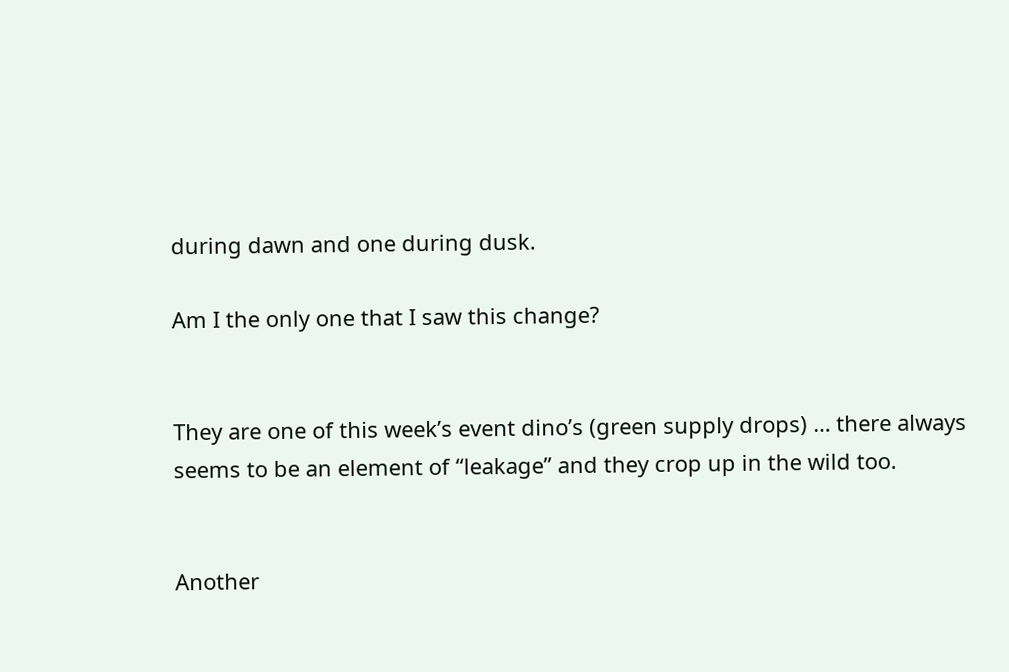during dawn and one during dusk.

Am I the only one that I saw this change?


They are one of this week’s event dino’s (green supply drops) … there always seems to be an element of “leakage” and they crop up in the wild too.


Another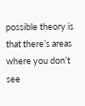possible theory is that there’s areas where you don’t see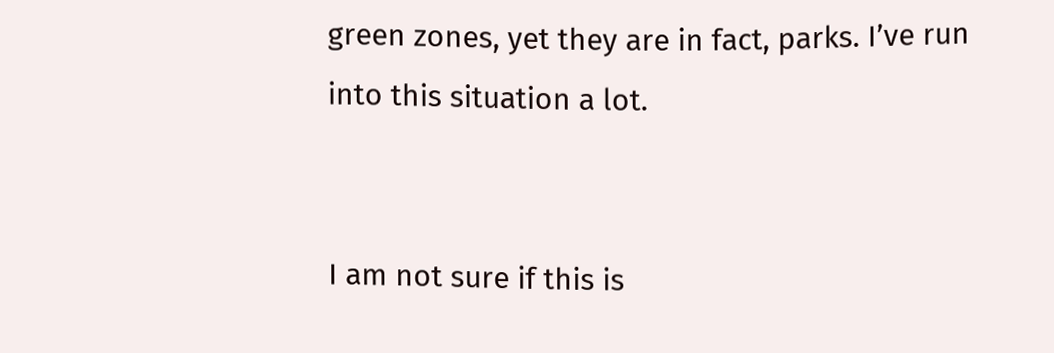green zones, yet they are in fact, parks. I’ve run into this situation a lot.


I am not sure if this is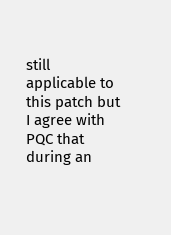still applicable to this patch but I agree with PQC that during an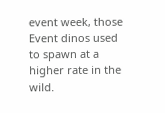event week, those Event dinos used to spawn at a higher rate in the wild.